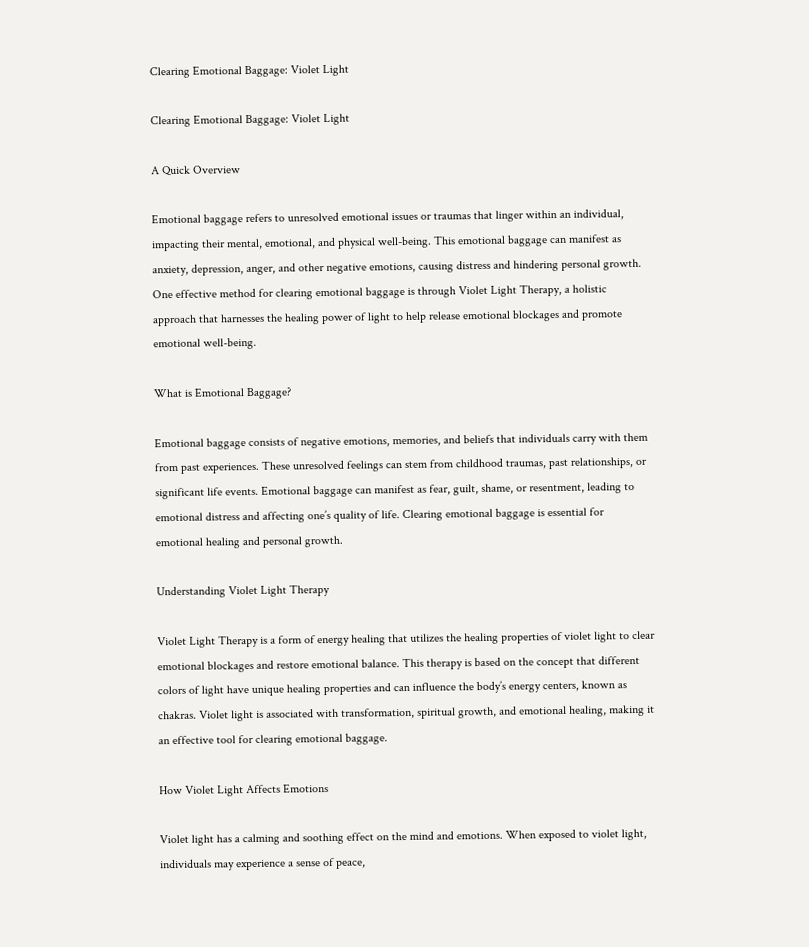Clearing Emotional Baggage: Violet Light

Clearing Emotional Baggage: Violet Light

A Quick Overview

Emotional baggage refers to unresolved emotional issues or traumas that linger within an individual, impacting their mental, emotional, and physical well-being. This emotional baggage can manifest as anxiety, depression, anger, and other negative emotions, causing distress and hindering personal growth. One effective method for clearing emotional baggage is through Violet Light Therapy, a holistic approach that harnesses the healing power of light to help release emotional blockages and promote emotional well-being.

What is Emotional Baggage?

Emotional baggage consists of negative emotions, memories, and beliefs that individuals carry with them from past experiences. These unresolved feelings can stem from childhood traumas, past relationships, or significant life events. Emotional baggage can manifest as fear, guilt, shame, or resentment, leading to emotional distress and affecting one’s quality of life. Clearing emotional baggage is essential for emotional healing and personal growth.

Understanding Violet Light Therapy

Violet Light Therapy is a form of energy healing that utilizes the healing properties of violet light to clear emotional blockages and restore emotional balance. This therapy is based on the concept that different colors of light have unique healing properties and can influence the body’s energy centers, known as chakras. Violet light is associated with transformation, spiritual growth, and emotional healing, making it an effective tool for clearing emotional baggage.

How Violet Light Affects Emotions

Violet light has a calming and soothing effect on the mind and emotions. When exposed to violet light, individuals may experience a sense of peace,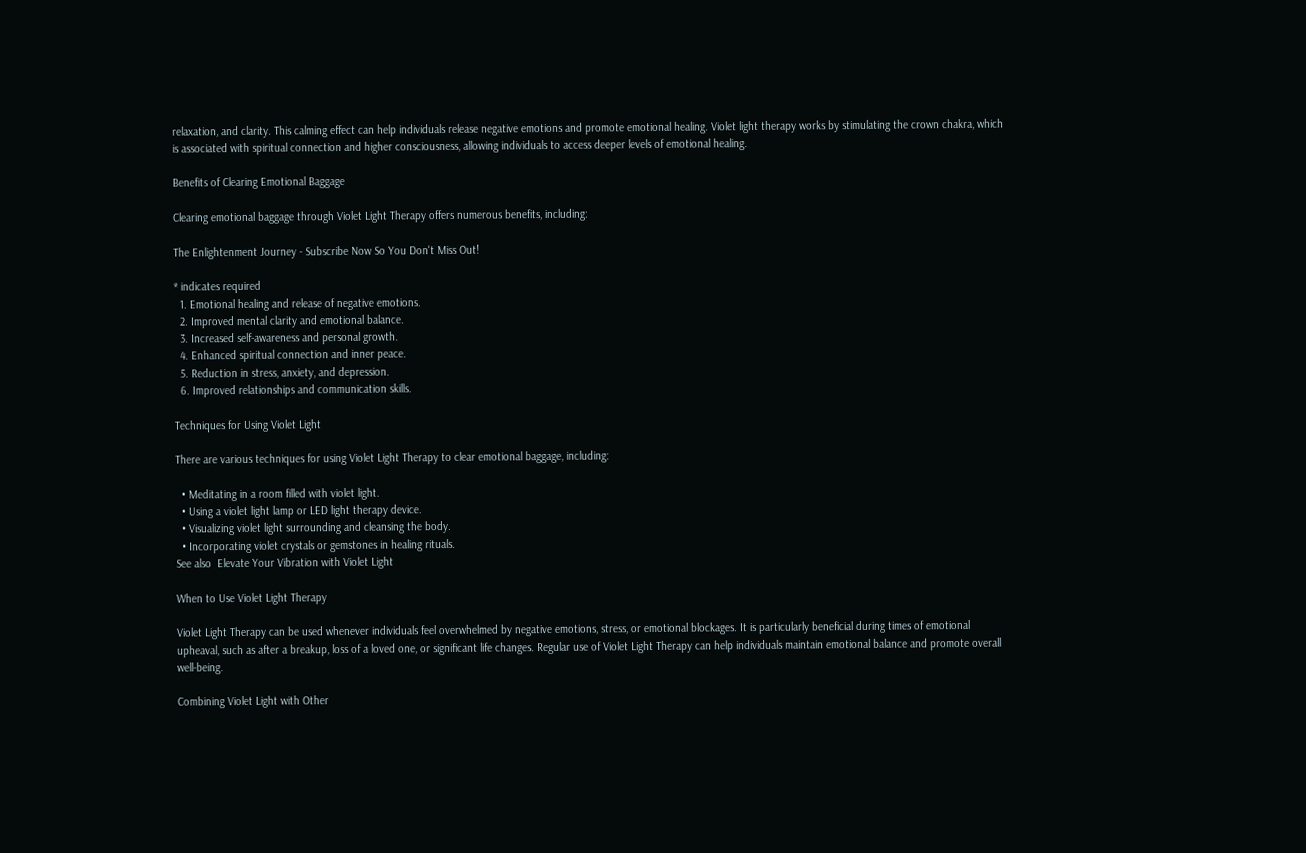relaxation, and clarity. This calming effect can help individuals release negative emotions and promote emotional healing. Violet light therapy works by stimulating the crown chakra, which is associated with spiritual connection and higher consciousness, allowing individuals to access deeper levels of emotional healing.

Benefits of Clearing Emotional Baggage

Clearing emotional baggage through Violet Light Therapy offers numerous benefits, including:

The Enlightenment Journey - Subscribe Now So You Don't Miss Out!

* indicates required
  1. Emotional healing and release of negative emotions.
  2. Improved mental clarity and emotional balance.
  3. Increased self-awareness and personal growth.
  4. Enhanced spiritual connection and inner peace.
  5. Reduction in stress, anxiety, and depression.
  6. Improved relationships and communication skills.

Techniques for Using Violet Light

There are various techniques for using Violet Light Therapy to clear emotional baggage, including:

  • Meditating in a room filled with violet light.
  • Using a violet light lamp or LED light therapy device.
  • Visualizing violet light surrounding and cleansing the body.
  • Incorporating violet crystals or gemstones in healing rituals.
See also  Elevate Your Vibration with Violet Light

When to Use Violet Light Therapy

Violet Light Therapy can be used whenever individuals feel overwhelmed by negative emotions, stress, or emotional blockages. It is particularly beneficial during times of emotional upheaval, such as after a breakup, loss of a loved one, or significant life changes. Regular use of Violet Light Therapy can help individuals maintain emotional balance and promote overall well-being.

Combining Violet Light with Other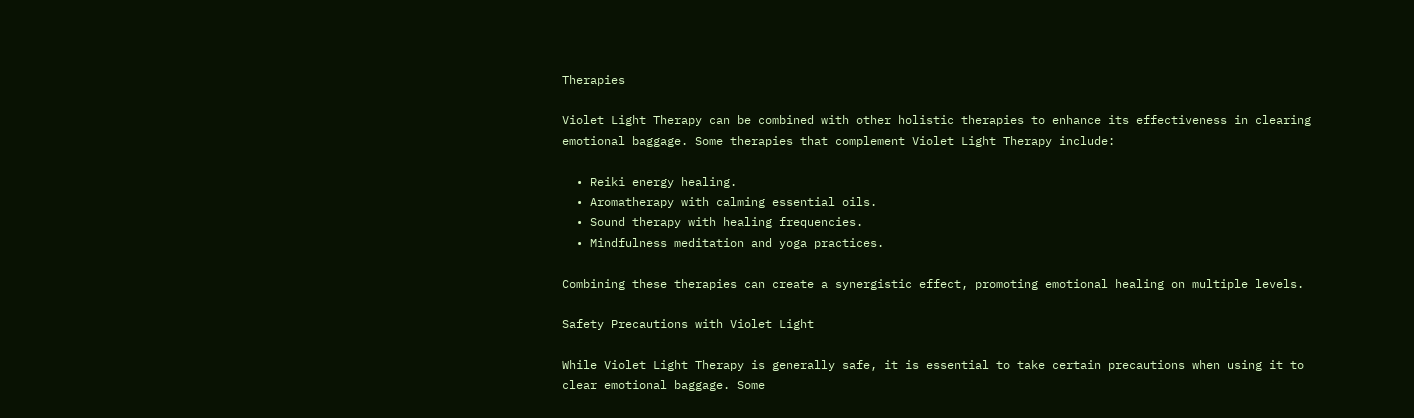Therapies

Violet Light Therapy can be combined with other holistic therapies to enhance its effectiveness in clearing emotional baggage. Some therapies that complement Violet Light Therapy include:

  • Reiki energy healing.
  • Aromatherapy with calming essential oils.
  • Sound therapy with healing frequencies.
  • Mindfulness meditation and yoga practices.

Combining these therapies can create a synergistic effect, promoting emotional healing on multiple levels.

Safety Precautions with Violet Light

While Violet Light Therapy is generally safe, it is essential to take certain precautions when using it to clear emotional baggage. Some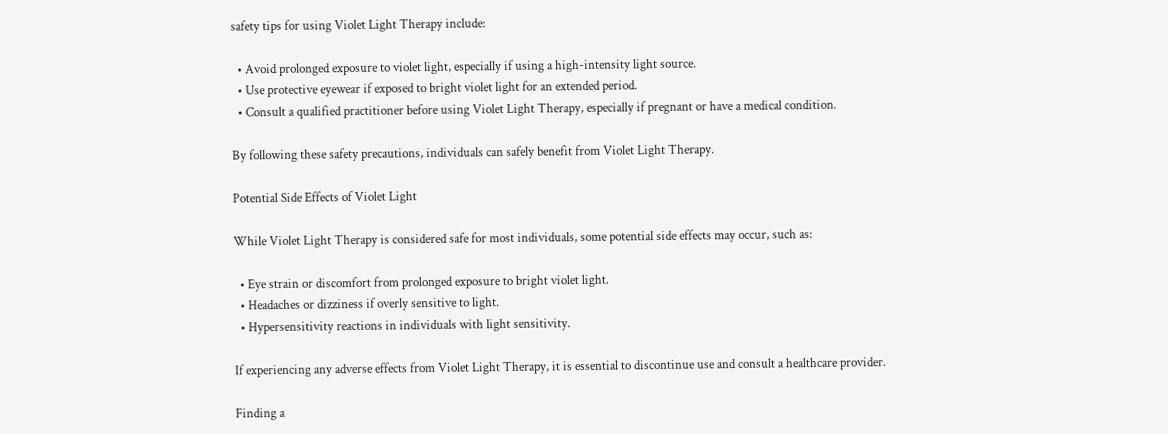safety tips for using Violet Light Therapy include:

  • Avoid prolonged exposure to violet light, especially if using a high-intensity light source.
  • Use protective eyewear if exposed to bright violet light for an extended period.
  • Consult a qualified practitioner before using Violet Light Therapy, especially if pregnant or have a medical condition.

By following these safety precautions, individuals can safely benefit from Violet Light Therapy.

Potential Side Effects of Violet Light

While Violet Light Therapy is considered safe for most individuals, some potential side effects may occur, such as:

  • Eye strain or discomfort from prolonged exposure to bright violet light.
  • Headaches or dizziness if overly sensitive to light.
  • Hypersensitivity reactions in individuals with light sensitivity.

If experiencing any adverse effects from Violet Light Therapy, it is essential to discontinue use and consult a healthcare provider.

Finding a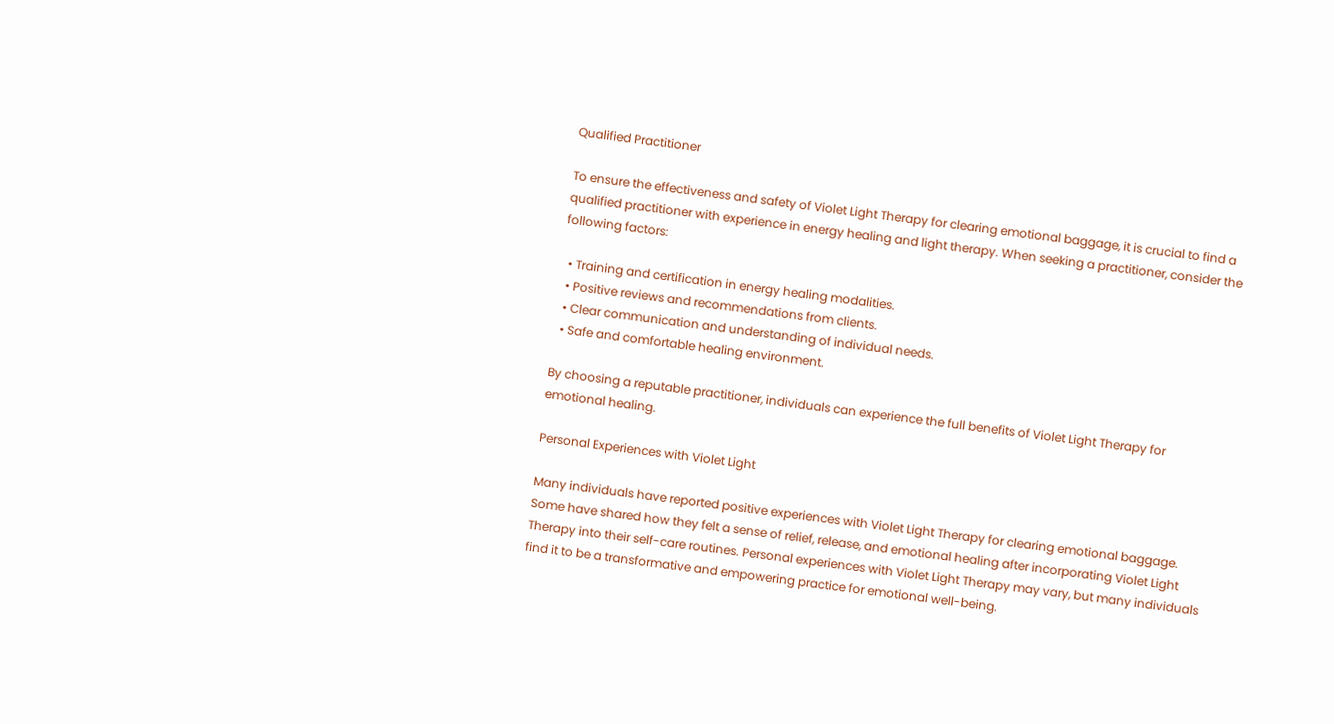Qualified Practitioner

To ensure the effectiveness and safety of Violet Light Therapy for clearing emotional baggage, it is crucial to find a qualified practitioner with experience in energy healing and light therapy. When seeking a practitioner, consider the following factors:

  • Training and certification in energy healing modalities.
  • Positive reviews and recommendations from clients.
  • Clear communication and understanding of individual needs.
  • Safe and comfortable healing environment.

By choosing a reputable practitioner, individuals can experience the full benefits of Violet Light Therapy for emotional healing.

Personal Experiences with Violet Light

Many individuals have reported positive experiences with Violet Light Therapy for clearing emotional baggage. Some have shared how they felt a sense of relief, release, and emotional healing after incorporating Violet Light Therapy into their self-care routines. Personal experiences with Violet Light Therapy may vary, but many individuals find it to be a transformative and empowering practice for emotional well-being.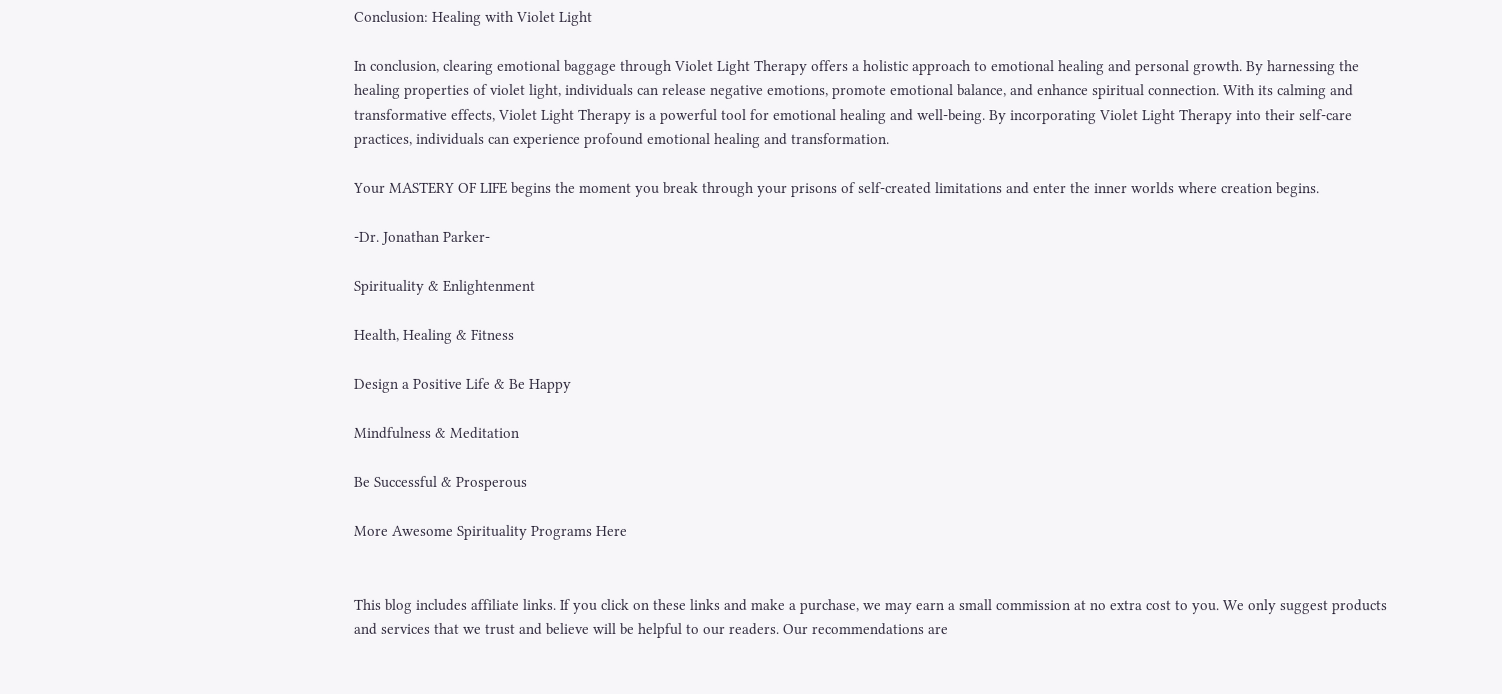Conclusion: Healing with Violet Light

In conclusion, clearing emotional baggage through Violet Light Therapy offers a holistic approach to emotional healing and personal growth. By harnessing the healing properties of violet light, individuals can release negative emotions, promote emotional balance, and enhance spiritual connection. With its calming and transformative effects, Violet Light Therapy is a powerful tool for emotional healing and well-being. By incorporating Violet Light Therapy into their self-care practices, individuals can experience profound emotional healing and transformation.

Your MASTERY OF LIFE begins the moment you break through your prisons of self-created limitations and enter the inner worlds where creation begins.

-Dr. Jonathan Parker-

Spirituality & Enlightenment

Health, Healing & Fitness

Design a Positive Life & Be Happy

Mindfulness & Meditation

Be Successful & Prosperous

More Awesome Spirituality Programs Here


This blog includes affiliate links. If you click on these links and make a purchase, we may earn a small commission at no extra cost to you. We only suggest products and services that we trust and believe will be helpful to our readers. Our recommendations are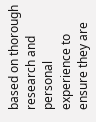based on thorough research and personal experience to ensure they are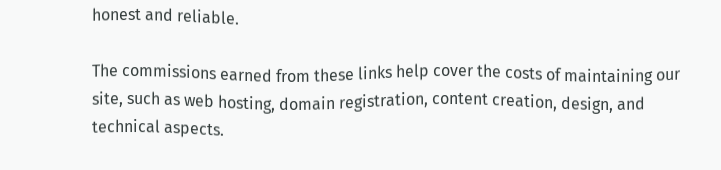honest and reliable.

The commissions earned from these links help cover the costs of maintaining our site, such as web hosting, domain registration, content creation, design, and technical aspects.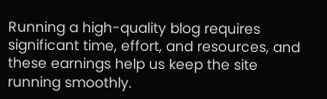Running a high-quality blog requires significant time, effort, and resources, and these earnings help us keep the site running smoothly.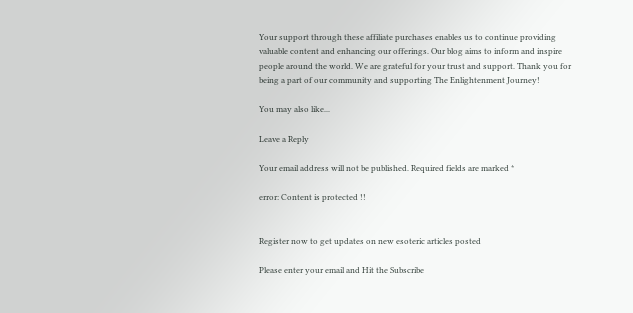Your support through these affiliate purchases enables us to continue providing valuable content and enhancing our offerings. Our blog aims to inform and inspire people around the world. We are grateful for your trust and support. Thank you for being a part of our community and supporting The Enlightenment Journey!

You may also like...

Leave a Reply

Your email address will not be published. Required fields are marked *

error: Content is protected !!


Register now to get updates on new esoteric articles posted

Please enter your email and Hit the Subscribe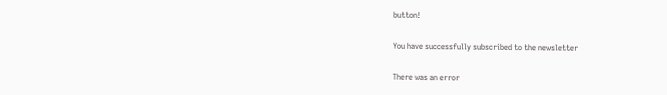button!

You have successfully subscribed to the newsletter

There was an error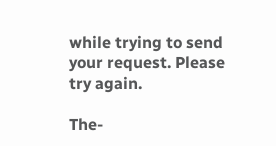while trying to send your request. Please try again.

The-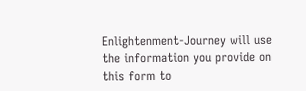Enlightenment-Journey will use the information you provide on this form to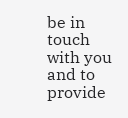be in touch with you and to provide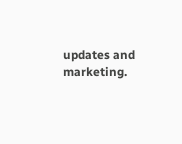updates and marketing.